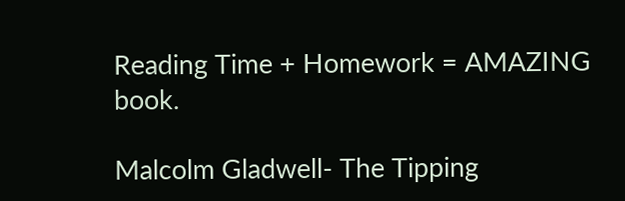Reading Time + Homework = AMAZING book.

Malcolm Gladwell- The Tipping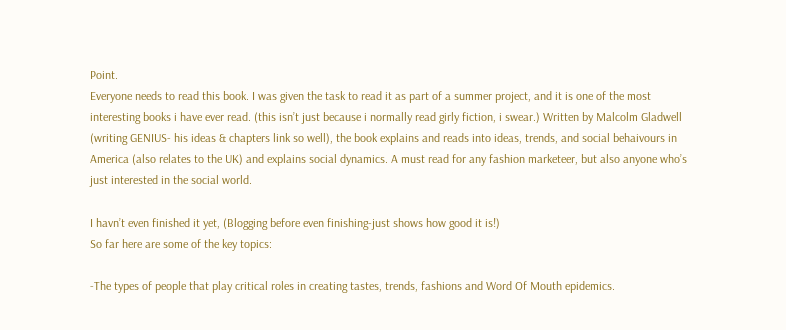Point.
Everyone needs to read this book. I was given the task to read it as part of a summer project, and it is one of the most interesting books i have ever read. (this isn’t just because i normally read girly fiction, i swear.) Written by Malcolm Gladwell (writing GENIUS- his ideas & chapters link so well), the book explains and reads into ideas, trends, and social behaivours in America (also relates to the UK) and explains social dynamics. A must read for any fashion marketeer, but also anyone who’s just interested in the social world.

I havn’t even finished it yet, (Blogging before even finishing-just shows how good it is!)
So far here are some of the key topics:

-The types of people that play critical roles in creating tastes, trends, fashions and Word Of Mouth epidemics.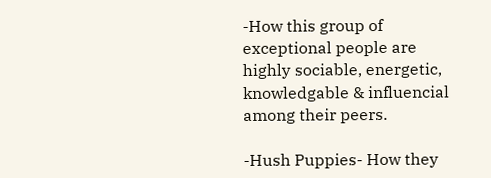-How this group of exceptional people are highly sociable, energetic, knowledgable & influencial among their peers.

-Hush Puppies- How they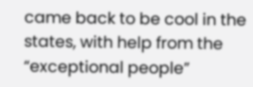came back to be cool in the states, with help from the “exceptional people”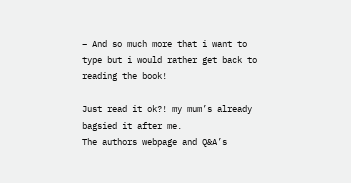– And so much more that i want to type but i would rather get back to reading the book!

Just read it ok?! my mum’s already bagsied it after me.
The authors webpage and Q&A’s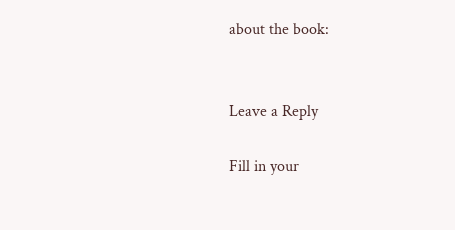about the book:


Leave a Reply

Fill in your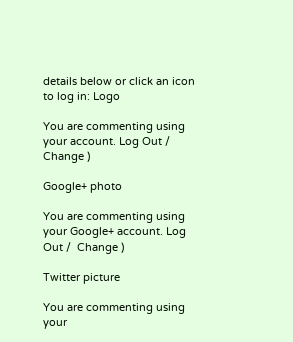details below or click an icon to log in: Logo

You are commenting using your account. Log Out /  Change )

Google+ photo

You are commenting using your Google+ account. Log Out /  Change )

Twitter picture

You are commenting using your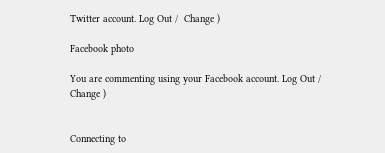Twitter account. Log Out /  Change )

Facebook photo

You are commenting using your Facebook account. Log Out /  Change )


Connecting to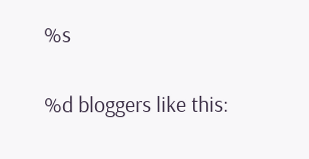%s

%d bloggers like this: